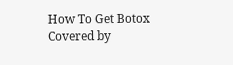How To Get Botox Covered by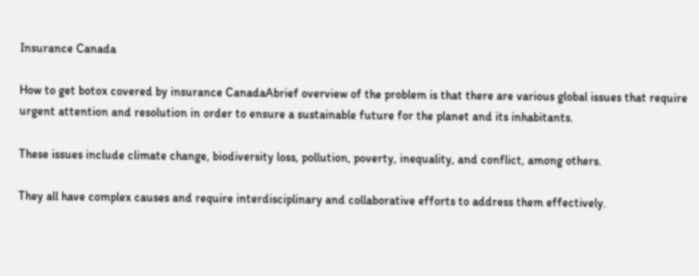Insurance Canada

How to get botox covered by insurance CanadaAbrief overview of the problem is that there are various global issues that require urgent attention and resolution in order to ensure a sustainable future for the planet and its inhabitants.

These issues include climate change, biodiversity loss, pollution, poverty, inequality, and conflict, among others.

They all have complex causes and require interdisciplinary and collaborative efforts to address them effectively.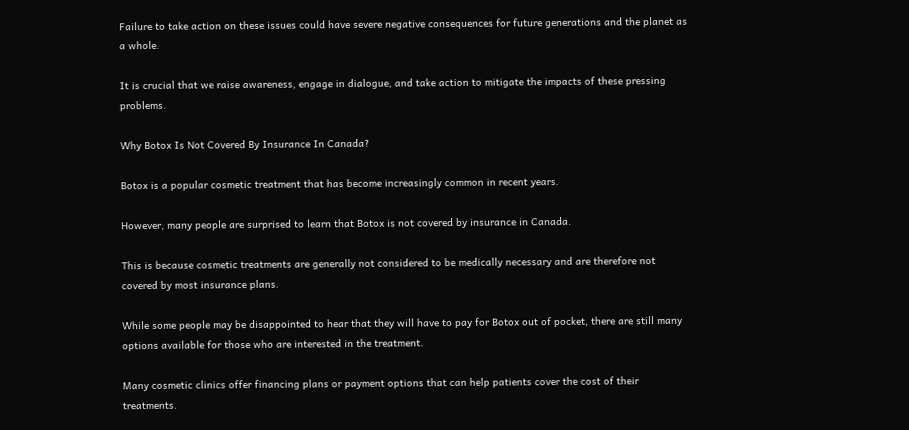Failure to take action on these issues could have severe negative consequences for future generations and the planet as a whole.

It is crucial that we raise awareness, engage in dialogue, and take action to mitigate the impacts of these pressing problems.

Why Botox Is Not Covered By Insurance In Canada?

Botox is a popular cosmetic treatment that has become increasingly common in recent years.

However, many people are surprised to learn that Botox is not covered by insurance in Canada.

This is because cosmetic treatments are generally not considered to be medically necessary and are therefore not covered by most insurance plans.

While some people may be disappointed to hear that they will have to pay for Botox out of pocket, there are still many options available for those who are interested in the treatment.

Many cosmetic clinics offer financing plans or payment options that can help patients cover the cost of their treatments.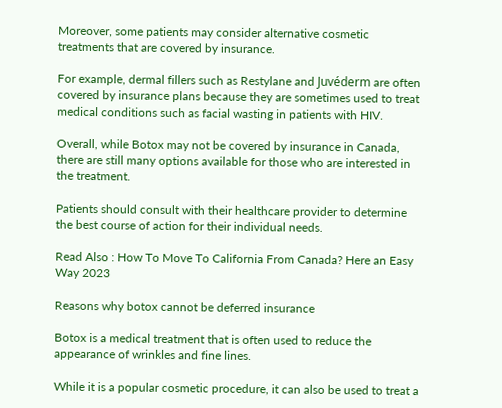Moreover, some patients may consider alternative cosmetic treatments that are covered by insurance.

For example, dermal fillers such as Restylane and Juvéderm are often covered by insurance plans because they are sometimes used to treat medical conditions such as facial wasting in patients with HIV.

Overall, while Botox may not be covered by insurance in Canada, there are still many options available for those who are interested in the treatment.

Patients should consult with their healthcare provider to determine the best course of action for their individual needs.

Read Also : How To Move To California From Canada? Here an Easy Way 2023

Reasons why botox cannot be deferred insurance

Botox is a medical treatment that is often used to reduce the appearance of wrinkles and fine lines.

While it is a popular cosmetic procedure, it can also be used to treat a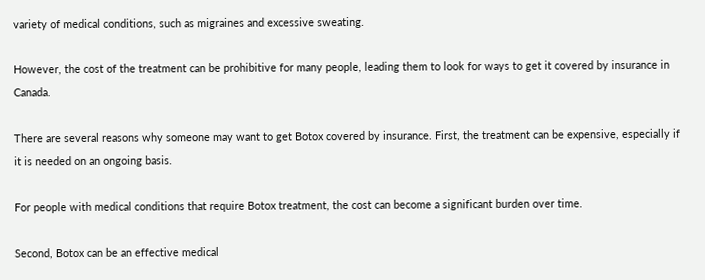variety of medical conditions, such as migraines and excessive sweating.

However, the cost of the treatment can be prohibitive for many people, leading them to look for ways to get it covered by insurance in Canada.

There are several reasons why someone may want to get Botox covered by insurance. First, the treatment can be expensive, especially if it is needed on an ongoing basis.

For people with medical conditions that require Botox treatment, the cost can become a significant burden over time.

Second, Botox can be an effective medical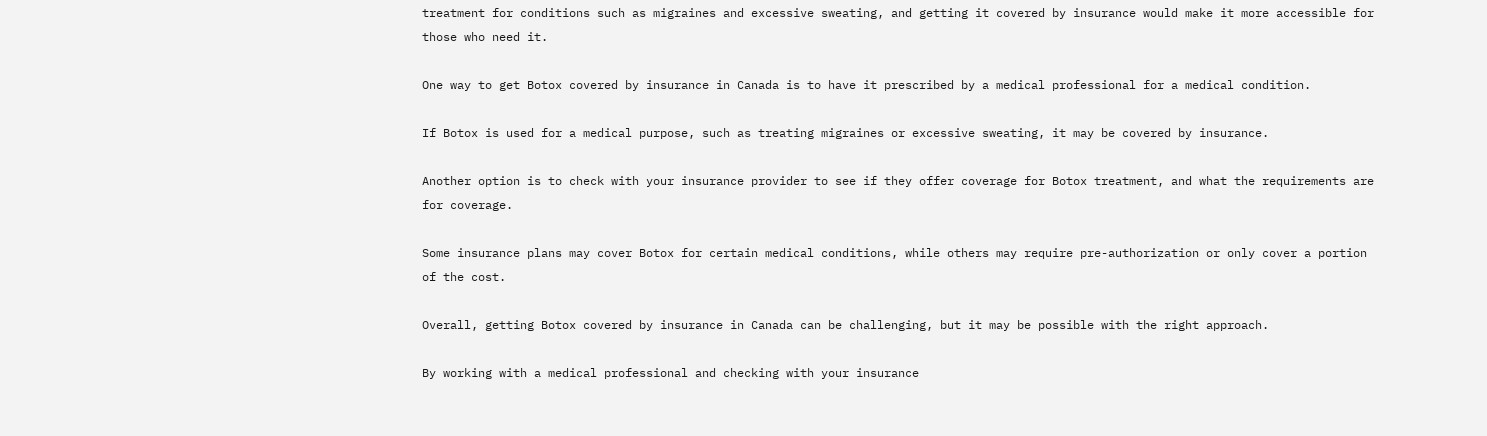treatment for conditions such as migraines and excessive sweating, and getting it covered by insurance would make it more accessible for those who need it.

One way to get Botox covered by insurance in Canada is to have it prescribed by a medical professional for a medical condition.

If Botox is used for a medical purpose, such as treating migraines or excessive sweating, it may be covered by insurance.

Another option is to check with your insurance provider to see if they offer coverage for Botox treatment, and what the requirements are for coverage.

Some insurance plans may cover Botox for certain medical conditions, while others may require pre-authorization or only cover a portion of the cost.

Overall, getting Botox covered by insurance in Canada can be challenging, but it may be possible with the right approach.

By working with a medical professional and checking with your insurance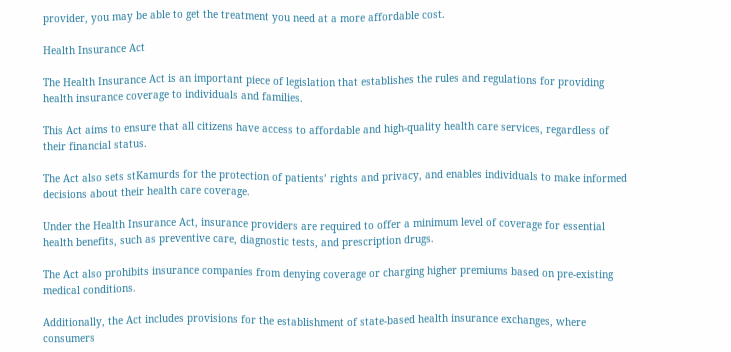provider, you may be able to get the treatment you need at a more affordable cost.

Health Insurance Act

The Health Insurance Act is an important piece of legislation that establishes the rules and regulations for providing health insurance coverage to individuals and families.

This Act aims to ensure that all citizens have access to affordable and high-quality health care services, regardless of their financial status.

The Act also sets stKamurds for the protection of patients’ rights and privacy, and enables individuals to make informed decisions about their health care coverage.

Under the Health Insurance Act, insurance providers are required to offer a minimum level of coverage for essential health benefits, such as preventive care, diagnostic tests, and prescription drugs.

The Act also prohibits insurance companies from denying coverage or charging higher premiums based on pre-existing medical conditions.

Additionally, the Act includes provisions for the establishment of state-based health insurance exchanges, where consumers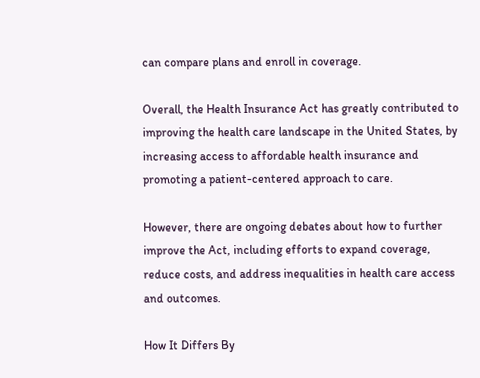can compare plans and enroll in coverage.

Overall, the Health Insurance Act has greatly contributed to improving the health care landscape in the United States, by increasing access to affordable health insurance and promoting a patient-centered approach to care.

However, there are ongoing debates about how to further improve the Act, including efforts to expand coverage, reduce costs, and address inequalities in health care access and outcomes.

How It Differs By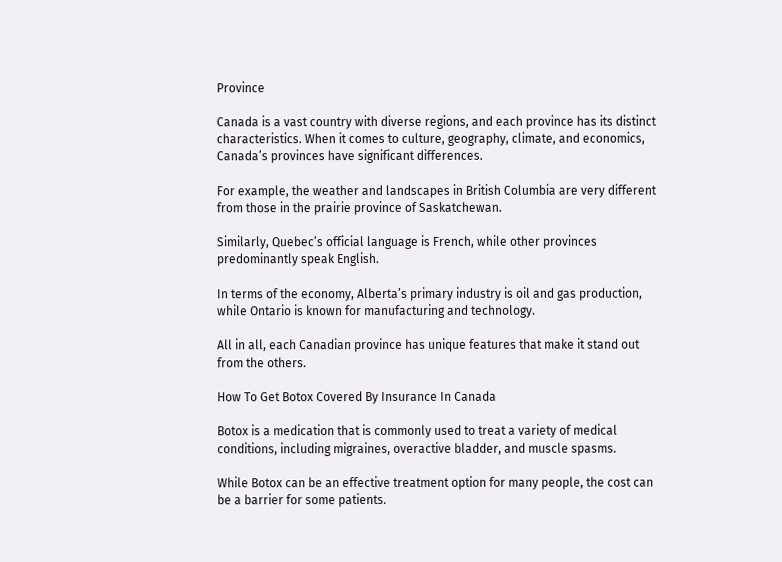Province

Canada is a vast country with diverse regions, and each province has its distinct characteristics. When it comes to culture, geography, climate, and economics, Canada’s provinces have significant differences.

For example, the weather and landscapes in British Columbia are very different from those in the prairie province of Saskatchewan.

Similarly, Quebec’s official language is French, while other provinces predominantly speak English.

In terms of the economy, Alberta’s primary industry is oil and gas production, while Ontario is known for manufacturing and technology.

All in all, each Canadian province has unique features that make it stand out from the others.

How To Get Botox Covered By Insurance In Canada

Botox is a medication that is commonly used to treat a variety of medical conditions, including migraines, overactive bladder, and muscle spasms.

While Botox can be an effective treatment option for many people, the cost can be a barrier for some patients.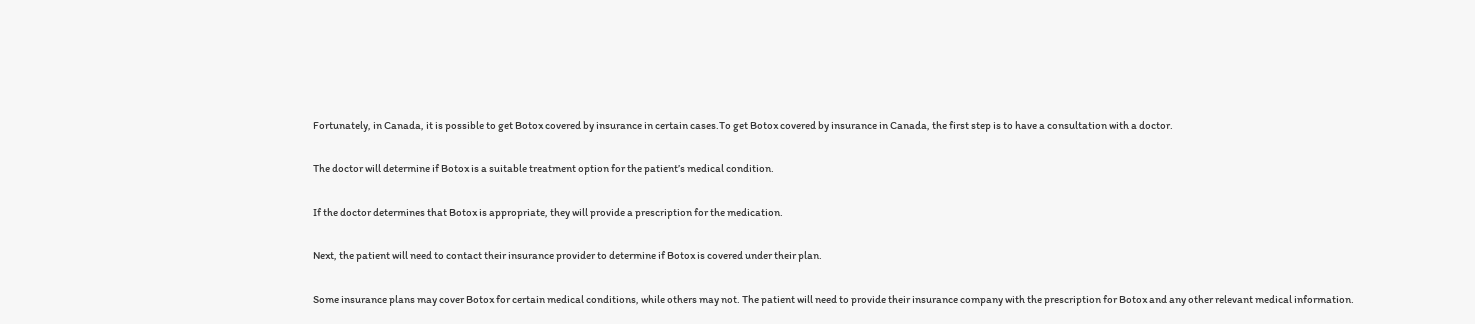Fortunately, in Canada, it is possible to get Botox covered by insurance in certain cases.To get Botox covered by insurance in Canada, the first step is to have a consultation with a doctor.

The doctor will determine if Botox is a suitable treatment option for the patient’s medical condition.

If the doctor determines that Botox is appropriate, they will provide a prescription for the medication.

Next, the patient will need to contact their insurance provider to determine if Botox is covered under their plan.

Some insurance plans may cover Botox for certain medical conditions, while others may not. The patient will need to provide their insurance company with the prescription for Botox and any other relevant medical information.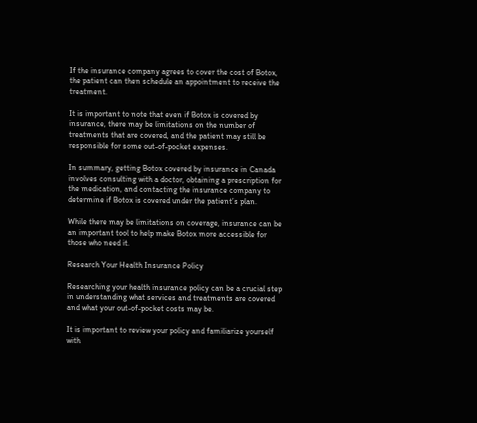If the insurance company agrees to cover the cost of Botox, the patient can then schedule an appointment to receive the treatment.

It is important to note that even if Botox is covered by insurance, there may be limitations on the number of treatments that are covered, and the patient may still be responsible for some out-of-pocket expenses.

In summary, getting Botox covered by insurance in Canada involves consulting with a doctor, obtaining a prescription for the medication, and contacting the insurance company to determine if Botox is covered under the patient’s plan.

While there may be limitations on coverage, insurance can be an important tool to help make Botox more accessible for those who need it.

Research Your Health Insurance Policy

Researching your health insurance policy can be a crucial step in understanding what services and treatments are covered and what your out-of-pocket costs may be.

It is important to review your policy and familiarize yourself with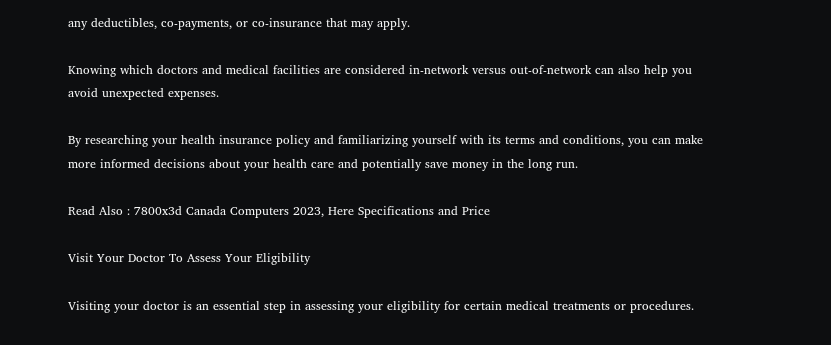any deductibles, co-payments, or co-insurance that may apply.

Knowing which doctors and medical facilities are considered in-network versus out-of-network can also help you avoid unexpected expenses.

By researching your health insurance policy and familiarizing yourself with its terms and conditions, you can make more informed decisions about your health care and potentially save money in the long run.

Read Also : 7800x3d Canada Computers 2023, Here Specifications and Price

Visit Your Doctor To Assess Your Eligibility

Visiting your doctor is an essential step in assessing your eligibility for certain medical treatments or procedures.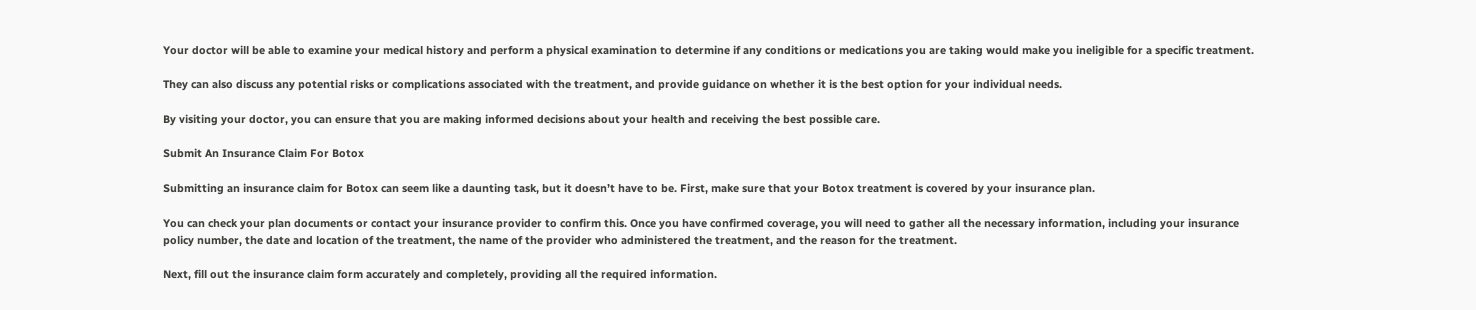Your doctor will be able to examine your medical history and perform a physical examination to determine if any conditions or medications you are taking would make you ineligible for a specific treatment.

They can also discuss any potential risks or complications associated with the treatment, and provide guidance on whether it is the best option for your individual needs.

By visiting your doctor, you can ensure that you are making informed decisions about your health and receiving the best possible care.

Submit An Insurance Claim For Botox

Submitting an insurance claim for Botox can seem like a daunting task, but it doesn’t have to be. First, make sure that your Botox treatment is covered by your insurance plan.

You can check your plan documents or contact your insurance provider to confirm this. Once you have confirmed coverage, you will need to gather all the necessary information, including your insurance policy number, the date and location of the treatment, the name of the provider who administered the treatment, and the reason for the treatment.

Next, fill out the insurance claim form accurately and completely, providing all the required information.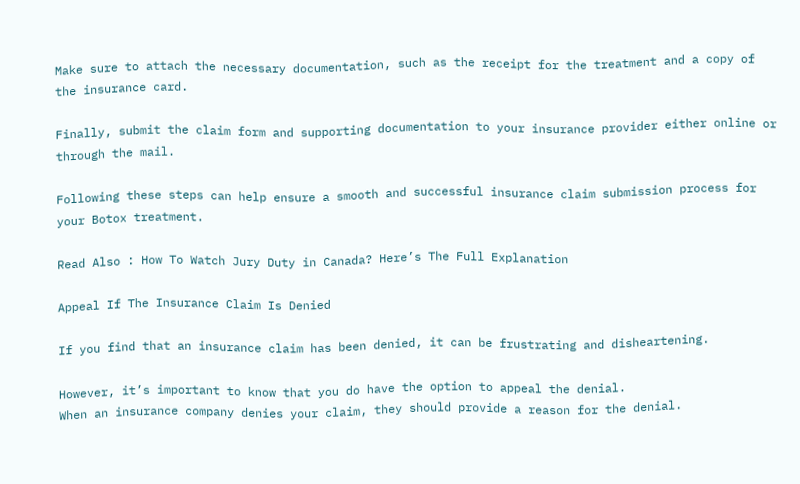Make sure to attach the necessary documentation, such as the receipt for the treatment and a copy of the insurance card.

Finally, submit the claim form and supporting documentation to your insurance provider either online or through the mail.

Following these steps can help ensure a smooth and successful insurance claim submission process for your Botox treatment.

Read Also : How To Watch Jury Duty in Canada? Here’s The Full Explanation

Appeal If The Insurance Claim Is Denied

If you find that an insurance claim has been denied, it can be frustrating and disheartening.

However, it’s important to know that you do have the option to appeal the denial.
When an insurance company denies your claim, they should provide a reason for the denial.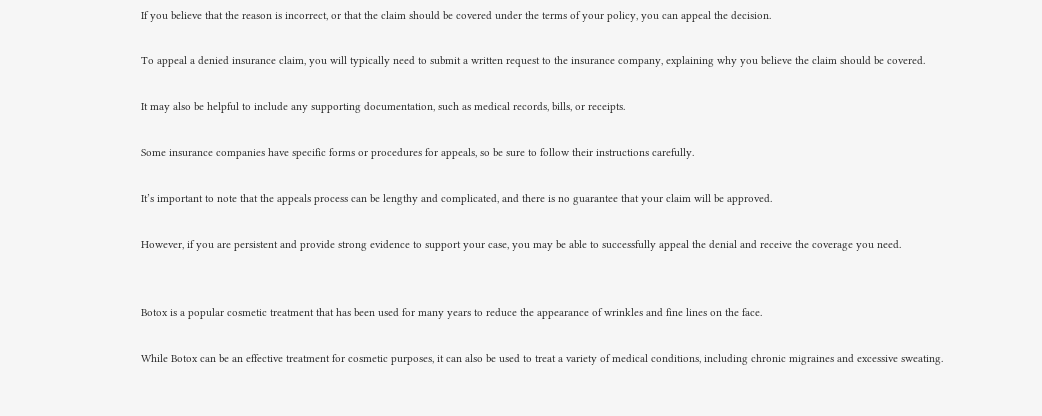If you believe that the reason is incorrect, or that the claim should be covered under the terms of your policy, you can appeal the decision.

To appeal a denied insurance claim, you will typically need to submit a written request to the insurance company, explaining why you believe the claim should be covered.

It may also be helpful to include any supporting documentation, such as medical records, bills, or receipts.

Some insurance companies have specific forms or procedures for appeals, so be sure to follow their instructions carefully.

It’s important to note that the appeals process can be lengthy and complicated, and there is no guarantee that your claim will be approved.

However, if you are persistent and provide strong evidence to support your case, you may be able to successfully appeal the denial and receive the coverage you need.


Botox is a popular cosmetic treatment that has been used for many years to reduce the appearance of wrinkles and fine lines on the face.

While Botox can be an effective treatment for cosmetic purposes, it can also be used to treat a variety of medical conditions, including chronic migraines and excessive sweating.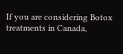If you are considering Botox treatments in Canada,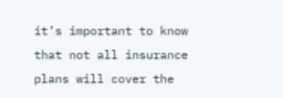it’s important to know that not all insurance plans will cover the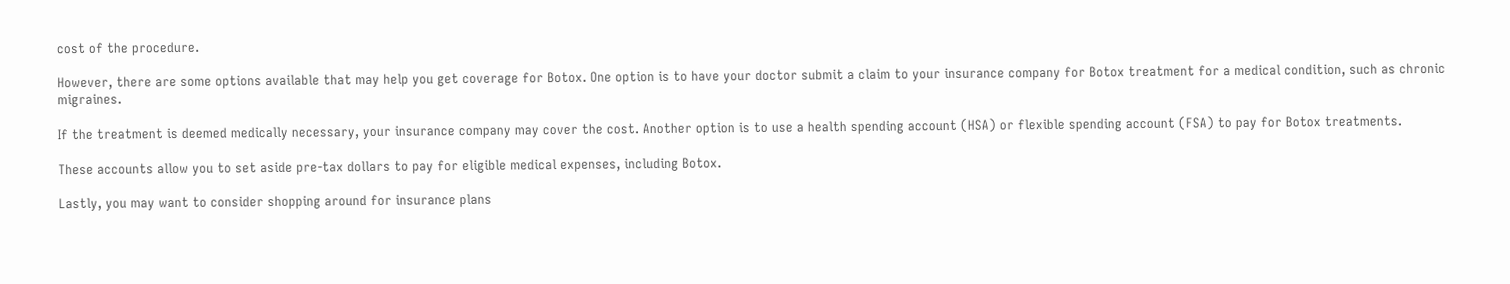cost of the procedure.

However, there are some options available that may help you get coverage for Botox. One option is to have your doctor submit a claim to your insurance company for Botox treatment for a medical condition, such as chronic migraines.

If the treatment is deemed medically necessary, your insurance company may cover the cost. Another option is to use a health spending account (HSA) or flexible spending account (FSA) to pay for Botox treatments.

These accounts allow you to set aside pre-tax dollars to pay for eligible medical expenses, including Botox.

Lastly, you may want to consider shopping around for insurance plans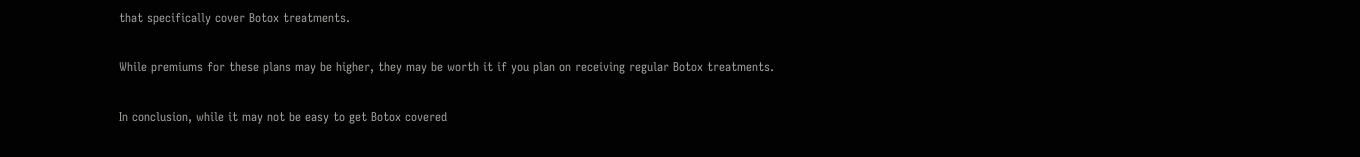that specifically cover Botox treatments.

While premiums for these plans may be higher, they may be worth it if you plan on receiving regular Botox treatments.

In conclusion, while it may not be easy to get Botox covered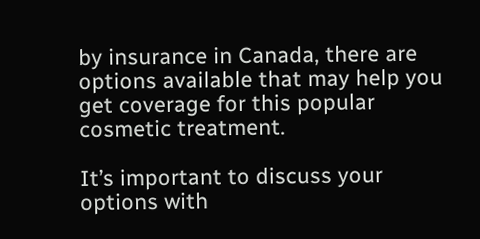by insurance in Canada, there are options available that may help you get coverage for this popular cosmetic treatment.

It’s important to discuss your options with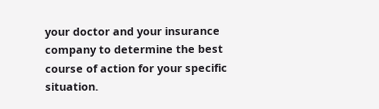your doctor and your insurance company to determine the best course of action for your specific situation.